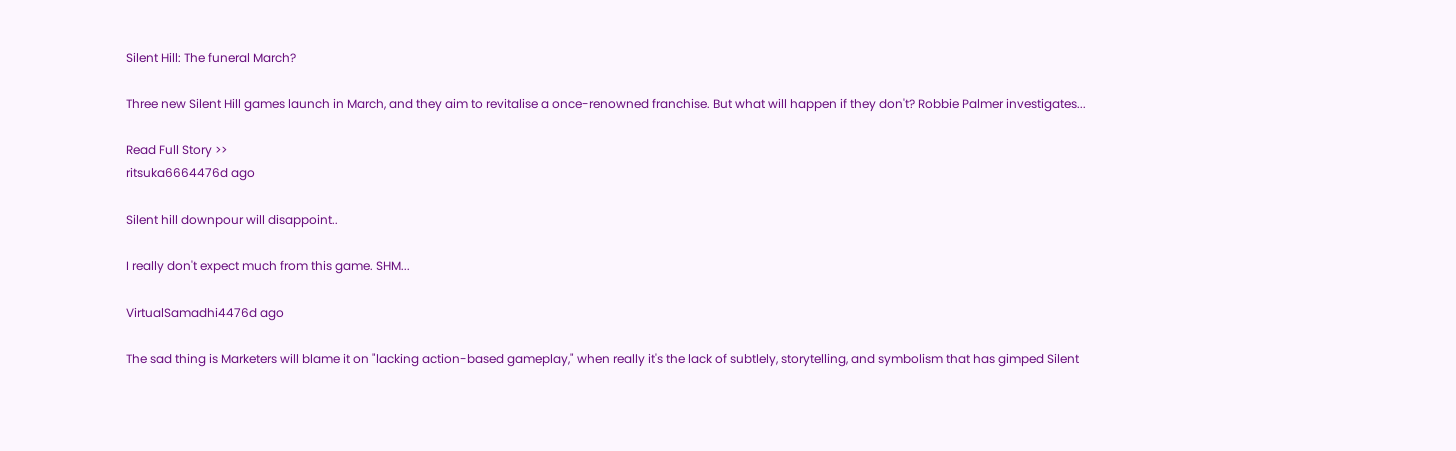Silent Hill: The funeral March?

Three new Silent Hill games launch in March, and they aim to revitalise a once-renowned franchise. But what will happen if they don't? Robbie Palmer investigates...

Read Full Story >>
ritsuka6664476d ago

Silent hill downpour will disappoint..

I really don't expect much from this game. SHM...

VirtualSamadhi4476d ago

The sad thing is Marketers will blame it on "lacking action-based gameplay," when really it's the lack of subtlely, storytelling, and symbolism that has gimped Silent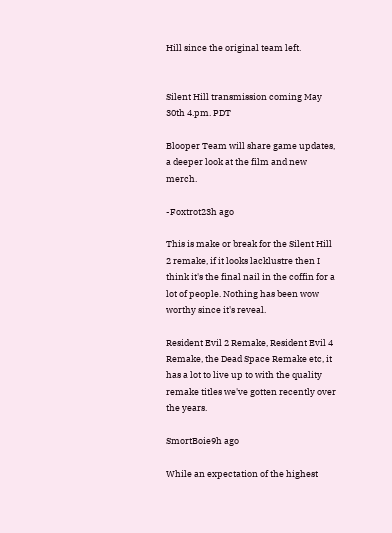Hill since the original team left.


Silent Hill transmission coming May 30th 4.pm. PDT

Blooper Team will share game updates, a deeper look at the film and new merch.

-Foxtrot23h ago

This is make or break for the Silent Hill 2 remake, if it looks lacklustre then I think it's the final nail in the coffin for a lot of people. Nothing has been wow worthy since it's reveal.

Resident Evil 2 Remake, Resident Evil 4 Remake, the Dead Space Remake etc, it has a lot to live up to with the quality remake titles we've gotten recently over the years.

SmortBoie9h ago

While an expectation of the highest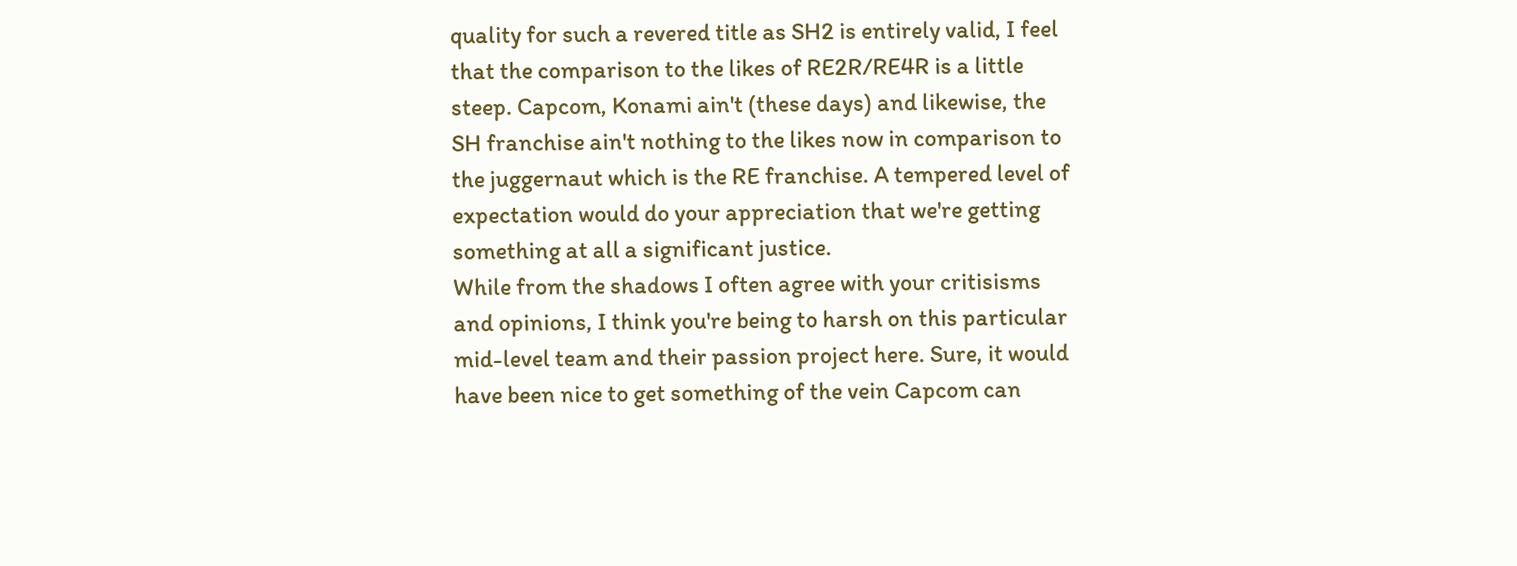quality for such a revered title as SH2 is entirely valid, I feel that the comparison to the likes of RE2R/RE4R is a little steep. Capcom, Konami ain't (these days) and likewise, the SH franchise ain't nothing to the likes now in comparison to the juggernaut which is the RE franchise. A tempered level of expectation would do your appreciation that we're getting something at all a significant justice.
While from the shadows I often agree with your critisisms and opinions, I think you're being to harsh on this particular mid-level team and their passion project here. Sure, it would have been nice to get something of the vein Capcom can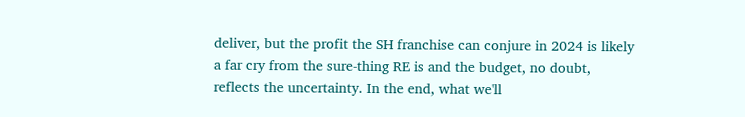deliver, but the profit the SH franchise can conjure in 2024 is likely a far cry from the sure-thing RE is and the budget, no doubt, reflects the uncertainty. In the end, what we'll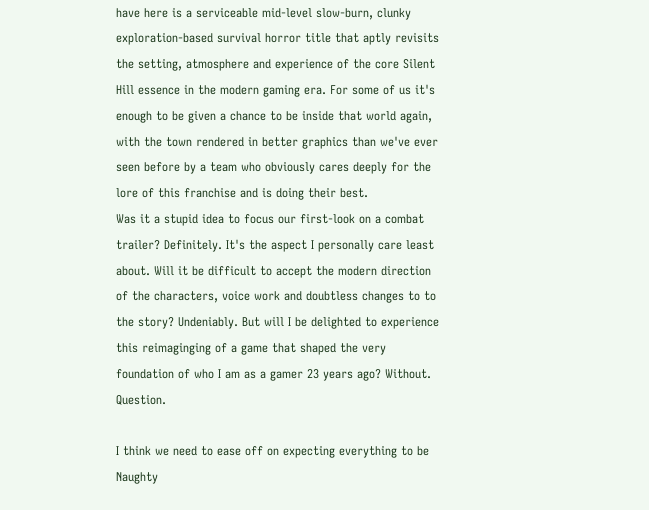have here is a serviceable mid-level slow-burn, clunky exploration-based survival horror title that aptly revisits the setting, atmosphere and experience of the core Silent Hill essence in the modern gaming era. For some of us it's enough to be given a chance to be inside that world again, with the town rendered in better graphics than we've ever seen before by a team who obviously cares deeply for the lore of this franchise and is doing their best.
Was it a stupid idea to focus our first-look on a combat trailer? Definitely. It's the aspect I personally care least about. Will it be difficult to accept the modern direction of the characters, voice work and doubtless changes to to the story? Undeniably. But will I be delighted to experience this reimaginging of a game that shaped the very foundation of who I am as a gamer 23 years ago? Without. Question.

I think we need to ease off on expecting everything to be Naughty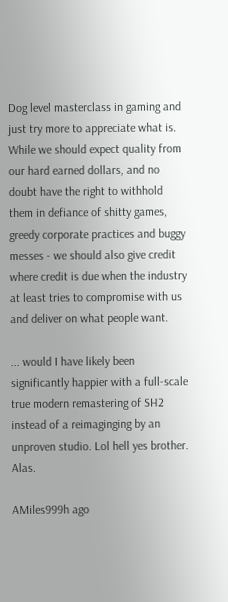Dog level masterclass in gaming and just try more to appreciate what is. While we should expect quality from our hard earned dollars, and no doubt have the right to withhold them in defiance of shitty games, greedy corporate practices and buggy messes - we should also give credit where credit is due when the industry at least tries to compromise with us and deliver on what people want.

... would I have likely been significantly happier with a full-scale true modern remastering of SH2 instead of a reimaginging by an unproven studio. Lol hell yes brother. Alas.

AMiles999h ago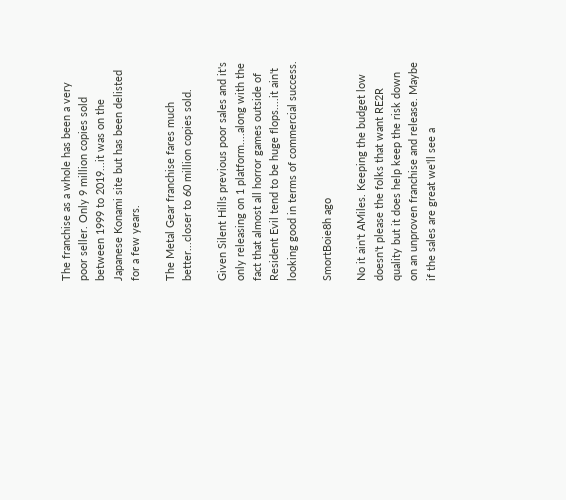The franchise as a whole has been a very poor seller. Only 9 million copies sold between 1999 to 2019...it was on the Japanese Konami site but has been delisted for a few years.

The Metal Gear franchise fares much better...closer to 60 million copies sold.

Given Silent Hills previous poor sales and it's only releasing on 1 platform....along with the fact that almost all horror games outside of Resident Evil tend to be huge flops....it ain't looking good in terms of commercial success.

SmortBoie8h ago

No it ain't AMiles. Keeping the budget low doesn't please the folks that want RE2R quality but it does help keep the risk down on an unproven franchise and release. Maybe if the sales are great we'll see a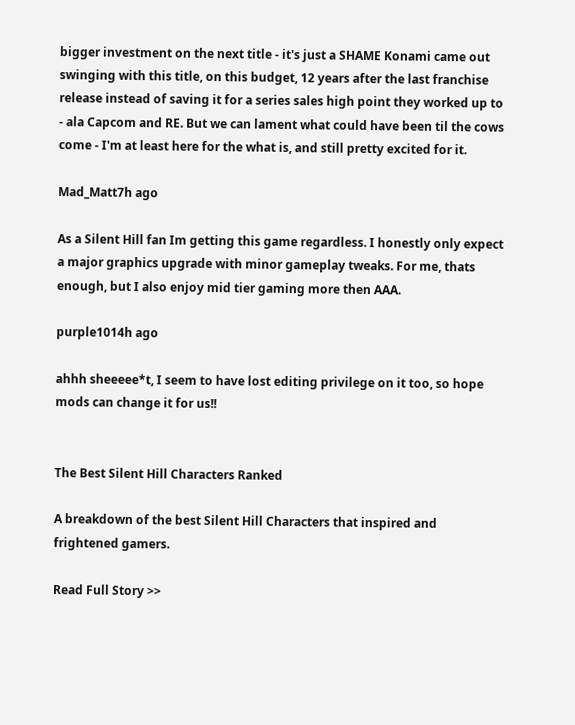bigger investment on the next title - it's just a SHAME Konami came out swinging with this title, on this budget, 12 years after the last franchise release instead of saving it for a series sales high point they worked up to - ala Capcom and RE. But we can lament what could have been til the cows come - I'm at least here for the what is, and still pretty excited for it.

Mad_Matt7h ago

As a Silent Hill fan Im getting this game regardless. I honestly only expect a major graphics upgrade with minor gameplay tweaks. For me, thats enough, but I also enjoy mid tier gaming more then AAA.

purple1014h ago

ahhh sheeeee*t, I seem to have lost editing privilege on it too, so hope mods can change it for us!!


The Best Silent Hill Characters Ranked

A breakdown of the best Silent Hill Characters that inspired and frightened gamers.

Read Full Story >>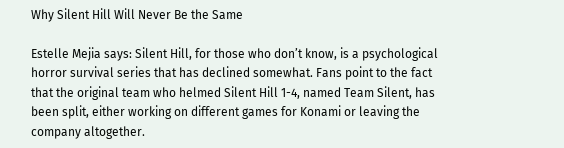Why Silent Hill Will Never Be the Same

Estelle Mejia says: Silent Hill, for those who don’t know, is a psychological horror survival series that has declined somewhat. Fans point to the fact that the original team who helmed Silent Hill 1-4, named Team Silent, has been split, either working on different games for Konami or leaving the company altogether.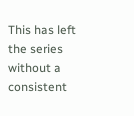This has left the series without a consistent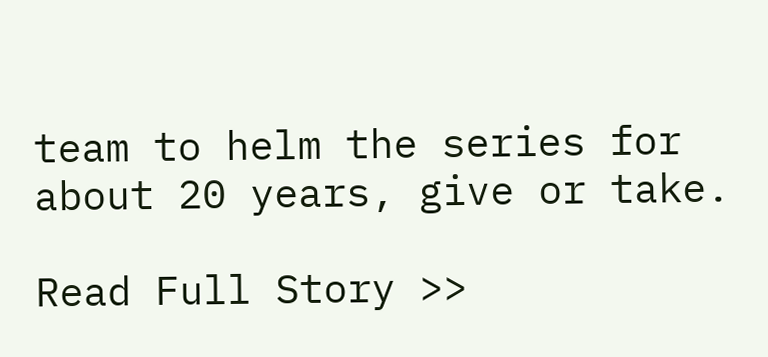team to helm the series for about 20 years, give or take.

Read Full Story >>